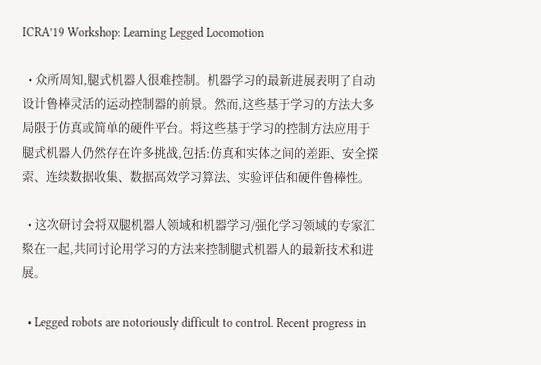ICRA’19 Workshop: Learning Legged Locomotion

  • 众所周知,腿式机器人很难控制。机器学习的最新进展表明了自动设计鲁棒灵活的运动控制器的前景。然而,这些基于学习的方法大多局限于仿真或简单的硬件平台。将这些基于学习的控制方法应用于腿式机器人仍然存在许多挑战,包括:仿真和实体之间的差距、安全探索、连续数据收集、数据高效学习算法、实验评估和硬件鲁棒性。

  • 这次研讨会将双腿机器人领域和机器学习/强化学习领域的专家汇聚在一起,共同讨论用学习的方法来控制腿式机器人的最新技术和进展。

  • Legged robots are notoriously difficult to control. Recent progress in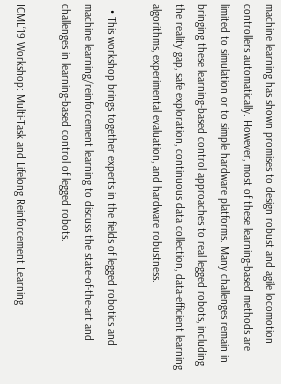machine learning has shown promises to design robust and agile locomotion controllers automatically. However, most of these learning-based methods are limited to simulation or to simple hardware platforms. Many challenges remain in bringing these learning-based control approaches to real legged robots, including the reality gap, safe exploration, continuous data collection, data-efficient learning algorithms, experimental evaluation, and hardware robustness.

  • This workshop brings together experts in the fields of legged robotics and machine learning/reinforcement learning to discuss the state-of-the-art and challenges in learning-based control of legged robots.

ICML‘19 Workshop: Multi-Task and Lifelong Reinforcement Learning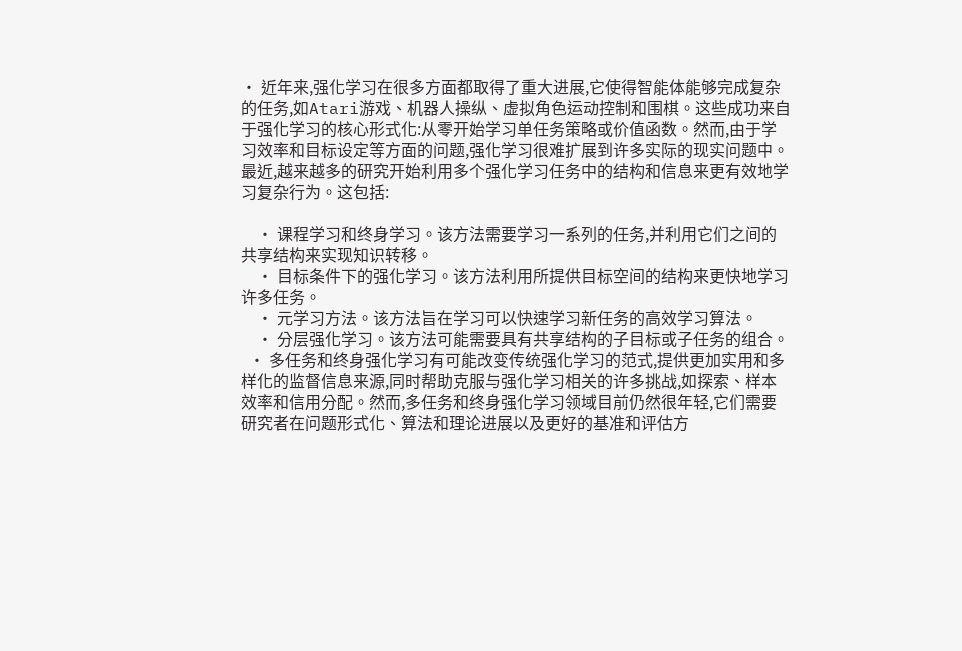• 近年来,强化学习在很多方面都取得了重大进展,它使得智能体能够完成复杂的任务,如Atari游戏、机器人操纵、虚拟角色运动控制和围棋。这些成功来自于强化学习的核心形式化:从零开始学习单任务策略或价值函数。然而,由于学习效率和目标设定等方面的问题,强化学习很难扩展到许多实际的现实问题中。最近,越来越多的研究开始利用多个强化学习任务中的结构和信息来更有效地学习复杂行为。这包括:

    • 课程学习和终身学习。该方法需要学习一系列的任务,并利用它们之间的共享结构来实现知识转移。
    • 目标条件下的强化学习。该方法利用所提供目标空间的结构来更快地学习许多任务。
    • 元学习方法。该方法旨在学习可以快速学习新任务的高效学习算法。
    • 分层强化学习。该方法可能需要具有共享结构的子目标或子任务的组合。
  • 多任务和终身强化学习有可能改变传统强化学习的范式,提供更加实用和多样化的监督信息来源,同时帮助克服与强化学习相关的许多挑战,如探索、样本效率和信用分配。然而,多任务和终身强化学习领域目前仍然很年轻,它们需要研究者在问题形式化、算法和理论进展以及更好的基准和评估方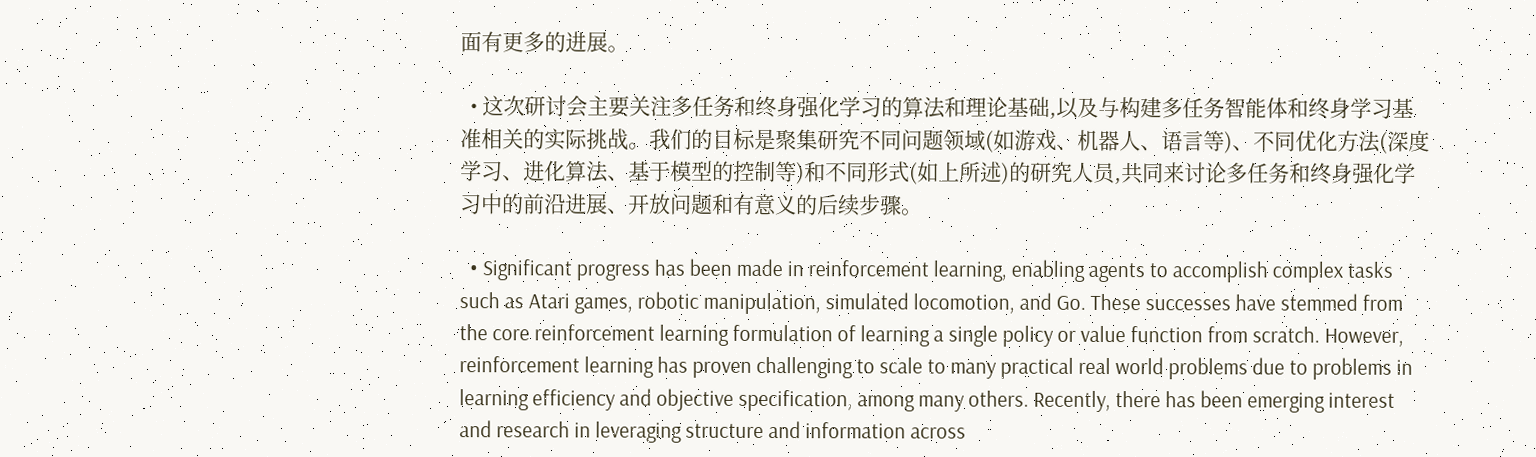面有更多的进展。

  • 这次研讨会主要关注多任务和终身强化学习的算法和理论基础,以及与构建多任务智能体和终身学习基准相关的实际挑战。我们的目标是聚集研究不同问题领域(如游戏、机器人、语言等)、不同优化方法(深度学习、进化算法、基于模型的控制等)和不同形式(如上所述)的研究人员,共同来讨论多任务和终身强化学习中的前沿进展、开放问题和有意义的后续步骤。

  • Significant progress has been made in reinforcement learning, enabling agents to accomplish complex tasks such as Atari games, robotic manipulation, simulated locomotion, and Go. These successes have stemmed from the core reinforcement learning formulation of learning a single policy or value function from scratch. However, reinforcement learning has proven challenging to scale to many practical real world problems due to problems in learning efficiency and objective specification, among many others. Recently, there has been emerging interest and research in leveraging structure and information across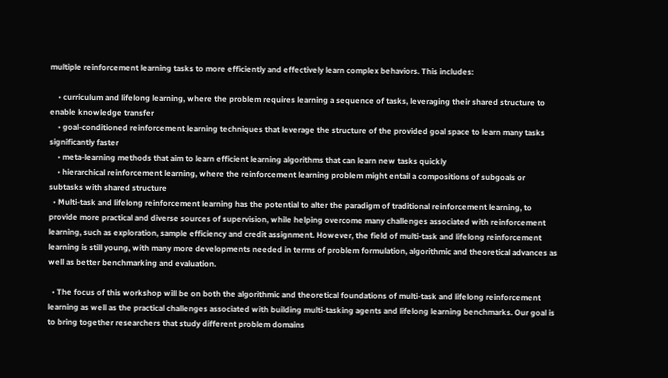multiple reinforcement learning tasks to more efficiently and effectively learn complex behaviors. This includes:

    • curriculum and lifelong learning, where the problem requires learning a sequence of tasks, leveraging their shared structure to enable knowledge transfer
    • goal-conditioned reinforcement learning techniques that leverage the structure of the provided goal space to learn many tasks significantly faster
    • meta-learning methods that aim to learn efficient learning algorithms that can learn new tasks quickly
    • hierarchical reinforcement learning, where the reinforcement learning problem might entail a compositions of subgoals or subtasks with shared structure
  • Multi-task and lifelong reinforcement learning has the potential to alter the paradigm of traditional reinforcement learning, to provide more practical and diverse sources of supervision, while helping overcome many challenges associated with reinforcement learning, such as exploration, sample efficiency and credit assignment. However, the field of multi-task and lifelong reinforcement learning is still young, with many more developments needed in terms of problem formulation, algorithmic and theoretical advances as well as better benchmarking and evaluation.

  • The focus of this workshop will be on both the algorithmic and theoretical foundations of multi-task and lifelong reinforcement learning as well as the practical challenges associated with building multi-tasking agents and lifelong learning benchmarks. Our goal is to bring together researchers that study different problem domains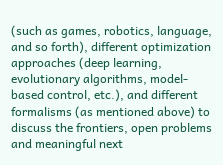(such as games, robotics, language, and so forth), different optimization approaches (deep learning, evolutionary algorithms, model-based control, etc.), and different formalisms (as mentioned above) to discuss the frontiers, open problems and meaningful next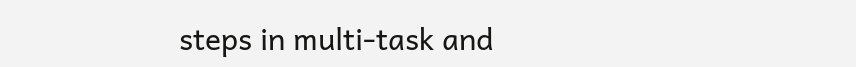steps in multi-task and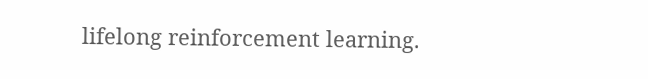lifelong reinforcement learning.